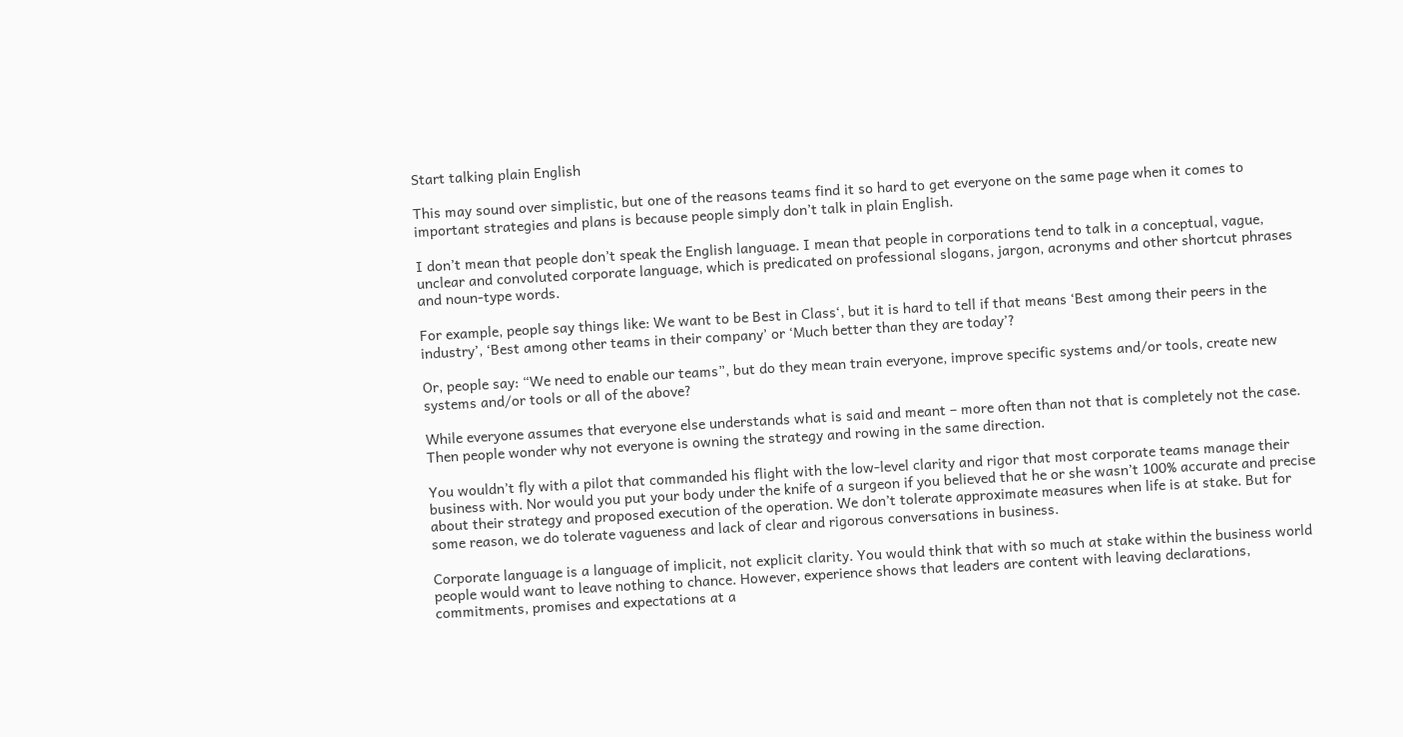Start talking plain English

This may sound over simplistic, but one of the reasons teams find it so hard to get everyone on the same page when it comes to important strategies and plans is because people simply don’t talk in plain English.

I don’t mean that people don’t speak the English language. I mean that people in corporations tend to talk in a conceptual, vague, unclear and convoluted corporate language, which is predicated on professional slogans, jargon, acronyms and other shortcut phrases and noun-type words.

For example, people say things like: We want to be Best in Class‘, but it is hard to tell if that means ‘Best among their peers in the industry’, ‘Best among other teams in their company’ or ‘Much better than they are today’?

Or, people say: “We need to enable our teams”, but do they mean train everyone, improve specific systems and/or tools, create new systems and/or tools or all of the above?

While everyone assumes that everyone else understands what is said and meant – more often than not that is completely not the case. Then people wonder why not everyone is owning the strategy and rowing in the same direction.

You wouldn’t fly with a pilot that commanded his flight with the low-level clarity and rigor that most corporate teams manage their business with. Nor would you put your body under the knife of a surgeon if you believed that he or she wasn’t 100% accurate and precise about their strategy and proposed execution of the operation. We don’t tolerate approximate measures when life is at stake. But for some reason, we do tolerate vagueness and lack of clear and rigorous conversations in business.

Corporate language is a language of implicit, not explicit clarity. You would think that with so much at stake within the business world people would want to leave nothing to chance. However, experience shows that leaders are content with leaving declarations, commitments, promises and expectations at a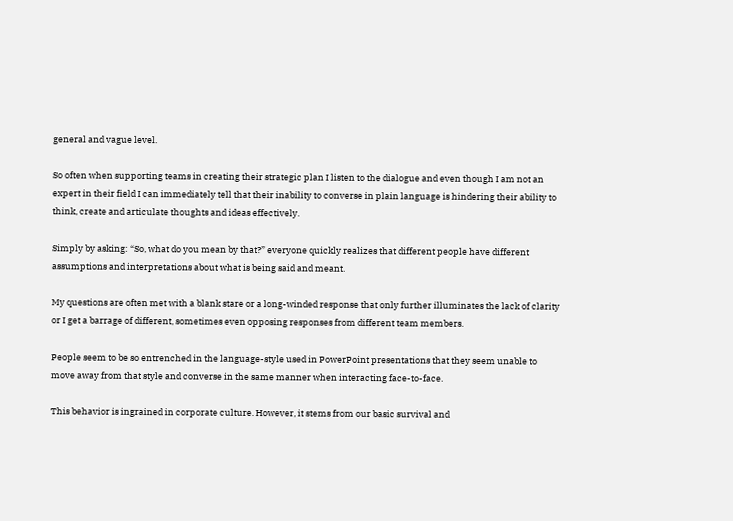general and vague level.

So often when supporting teams in creating their strategic plan I listen to the dialogue and even though I am not an expert in their field I can immediately tell that their inability to converse in plain language is hindering their ability to think, create and articulate thoughts and ideas effectively.

Simply by asking: “So, what do you mean by that?” everyone quickly realizes that different people have different assumptions and interpretations about what is being said and meant.

My questions are often met with a blank stare or a long-winded response that only further illuminates the lack of clarity or I get a barrage of different, sometimes even opposing responses from different team members.

People seem to be so entrenched in the language-style used in PowerPoint presentations that they seem unable to move away from that style and converse in the same manner when interacting face-to-face.

This behavior is ingrained in corporate culture. However, it stems from our basic survival and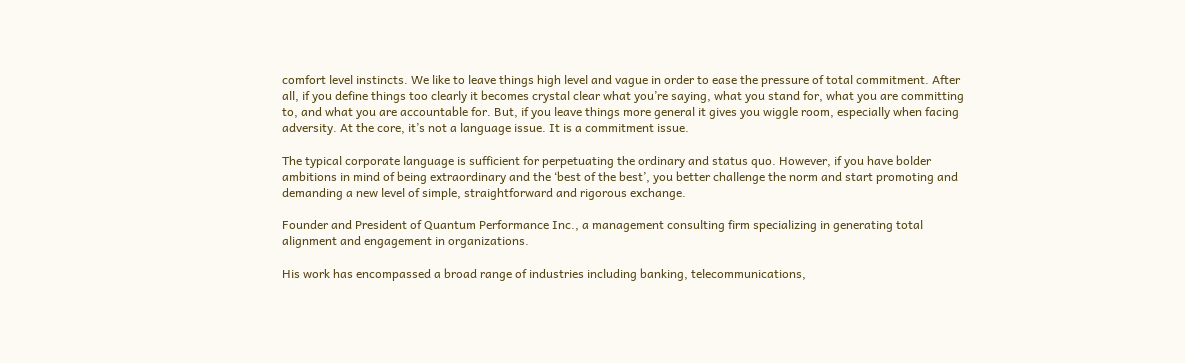comfort level instincts. We like to leave things high level and vague in order to ease the pressure of total commitment. After all, if you define things too clearly it becomes crystal clear what you’re saying, what you stand for, what you are committing to, and what you are accountable for. But, if you leave things more general it gives you wiggle room, especially when facing adversity. At the core, it’s not a language issue. It is a commitment issue.

The typical corporate language is sufficient for perpetuating the ordinary and status quo. However, if you have bolder ambitions in mind of being extraordinary and the ‘best of the best’, you better challenge the norm and start promoting and demanding a new level of simple, straightforward and rigorous exchange.

Founder and President of Quantum Performance Inc., a management consulting firm specializing in generating total alignment and engagement in organizations.

His work has encompassed a broad range of industries including banking, telecommunications,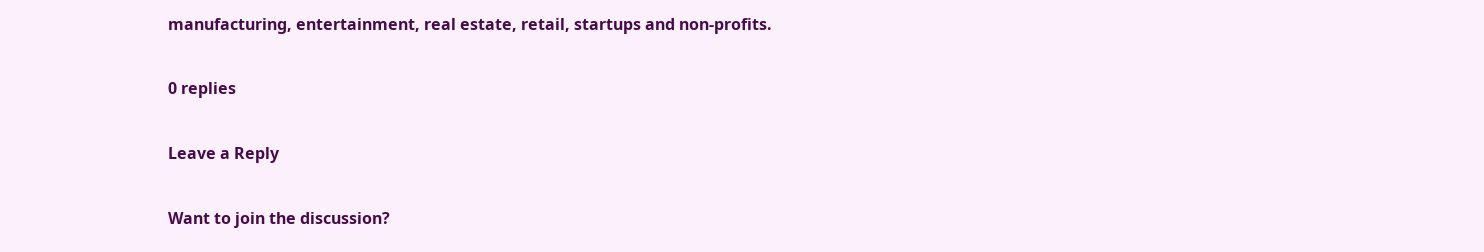manufacturing, entertainment, real estate, retail, startups and non-profits.

0 replies

Leave a Reply

Want to join the discussion?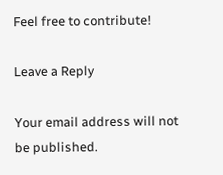Feel free to contribute!

Leave a Reply

Your email address will not be published.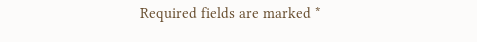Required fields are marked *